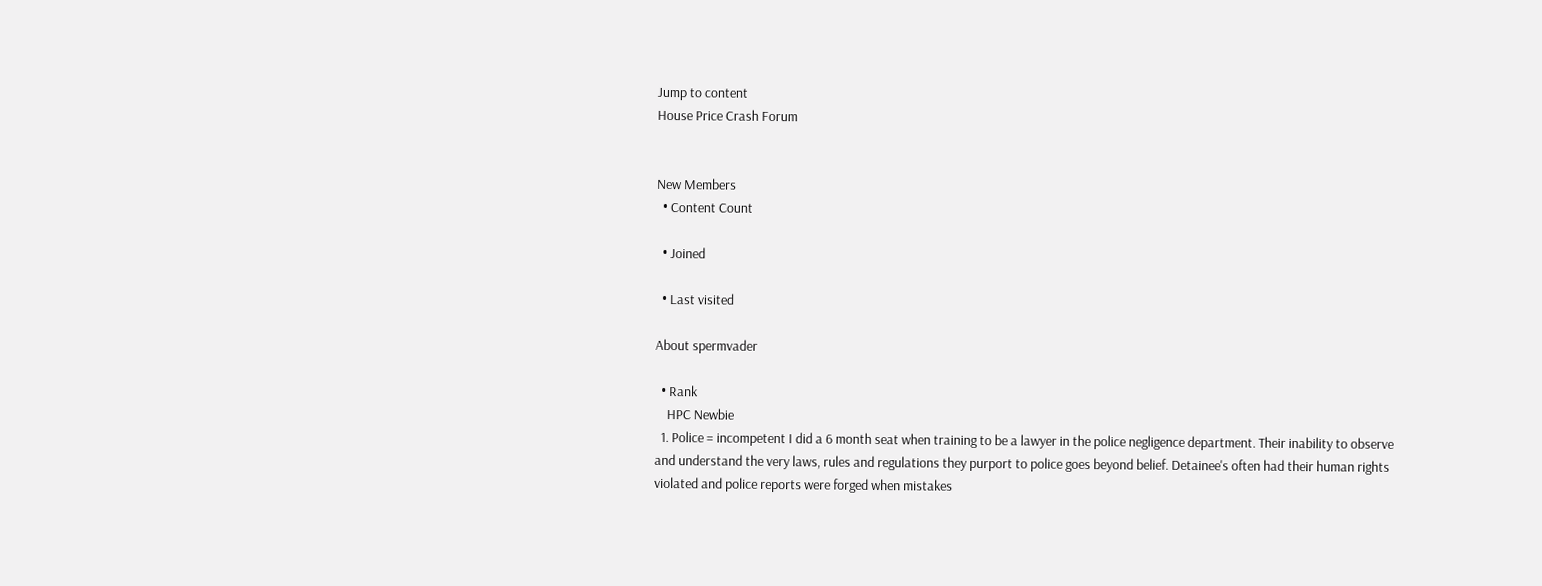Jump to content
House Price Crash Forum


New Members
  • Content Count

  • Joined

  • Last visited

About spermvader

  • Rank
    HPC Newbie
  1. Police = incompetent I did a 6 month seat when training to be a lawyer in the police negligence department. Their inability to observe and understand the very laws, rules and regulations they purport to police goes beyond belief. Detainee's often had their human rights violated and police reports were forged when mistakes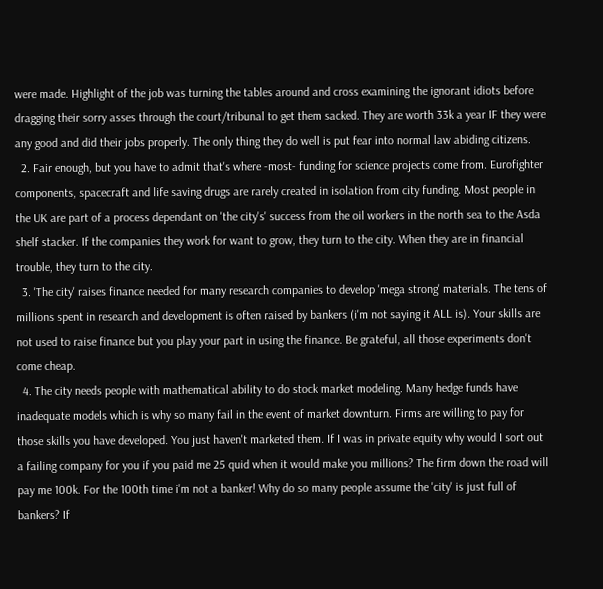were made. Highlight of the job was turning the tables around and cross examining the ignorant idiots before dragging their sorry asses through the court/tribunal to get them sacked. They are worth 33k a year IF they were any good and did their jobs properly. The only thing they do well is put fear into normal law abiding citizens.
  2. Fair enough, but you have to admit that's where -most- funding for science projects come from. Eurofighter components, spacecraft and life saving drugs are rarely created in isolation from city funding. Most people in the UK are part of a process dependant on 'the city's' success from the oil workers in the north sea to the Asda shelf stacker. If the companies they work for want to grow, they turn to the city. When they are in financial trouble, they turn to the city.
  3. 'The city' raises finance needed for many research companies to develop 'mega strong' materials. The tens of millions spent in research and development is often raised by bankers (i'm not saying it ALL is). Your skills are not used to raise finance but you play your part in using the finance. Be grateful, all those experiments don't come cheap.
  4. The city needs people with mathematical ability to do stock market modeling. Many hedge funds have inadequate models which is why so many fail in the event of market downturn. Firms are willing to pay for those skills you have developed. You just haven't marketed them. If I was in private equity why would I sort out a failing company for you if you paid me 25 quid when it would make you millions? The firm down the road will pay me 100k. For the 100th time i'm not a banker! Why do so many people assume the 'city' is just full of bankers? If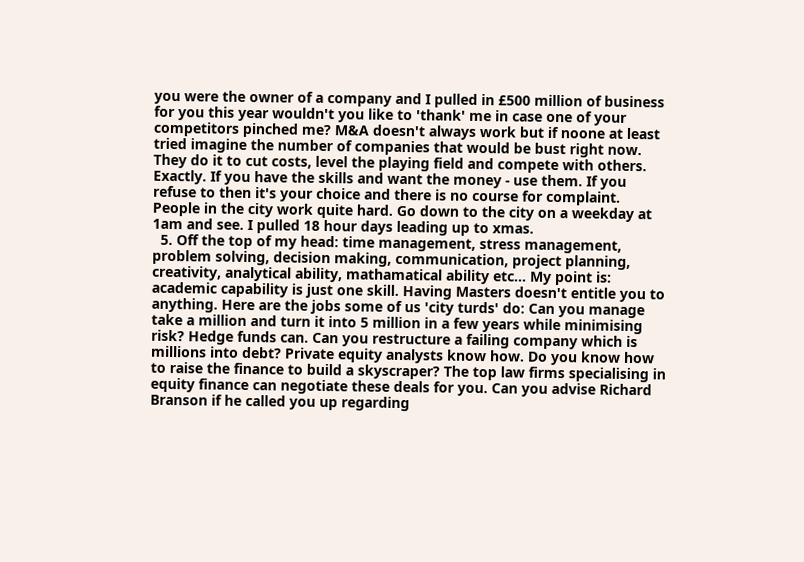you were the owner of a company and I pulled in £500 million of business for you this year wouldn't you like to 'thank' me in case one of your competitors pinched me? M&A doesn't always work but if noone at least tried imagine the number of companies that would be bust right now. They do it to cut costs, level the playing field and compete with others. Exactly. If you have the skills and want the money - use them. If you refuse to then it's your choice and there is no course for complaint. People in the city work quite hard. Go down to the city on a weekday at 1am and see. I pulled 18 hour days leading up to xmas.
  5. Off the top of my head: time management, stress management, problem solving, decision making, communication, project planning, creativity, analytical ability, mathamatical ability etc... My point is: academic capability is just one skill. Having Masters doesn't entitle you to anything. Here are the jobs some of us 'city turds' do: Can you manage take a million and turn it into 5 million in a few years while minimising risk? Hedge funds can. Can you restructure a failing company which is millions into debt? Private equity analysts know how. Do you know how to raise the finance to build a skyscraper? The top law firms specialising in equity finance can negotiate these deals for you. Can you advise Richard Branson if he called you up regarding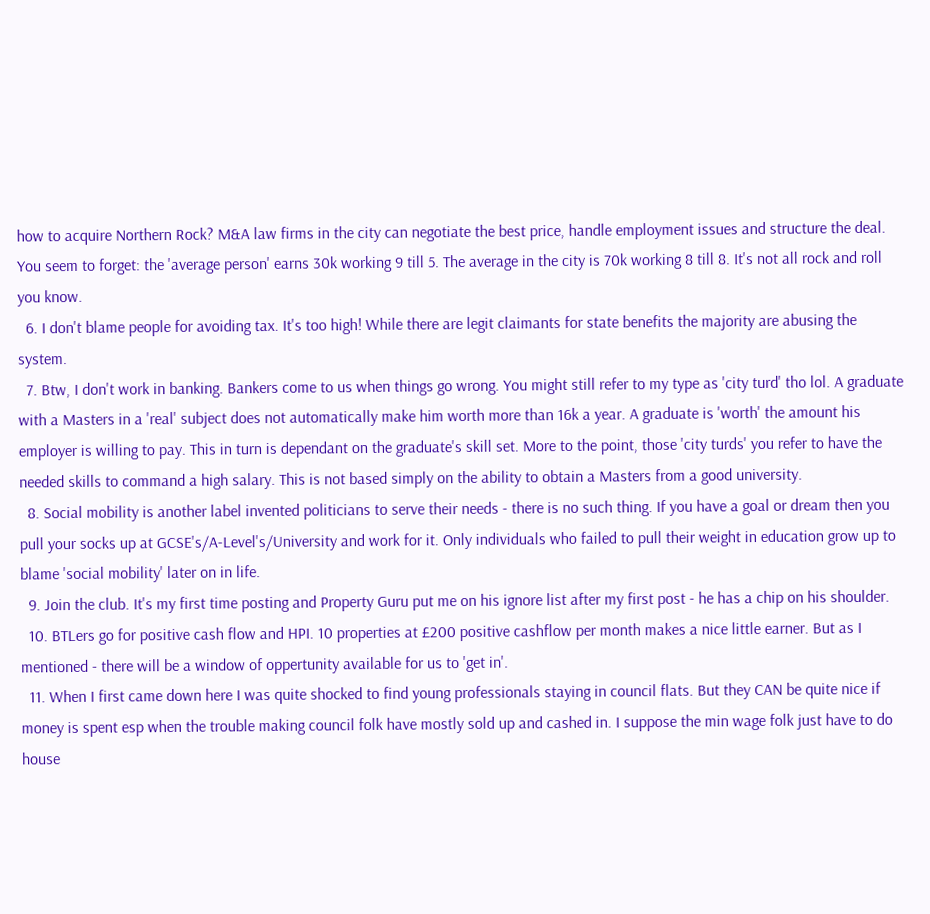how to acquire Northern Rock? M&A law firms in the city can negotiate the best price, handle employment issues and structure the deal. You seem to forget: the 'average person' earns 30k working 9 till 5. The average in the city is 70k working 8 till 8. It's not all rock and roll you know.
  6. I don't blame people for avoiding tax. It's too high! While there are legit claimants for state benefits the majority are abusing the system.
  7. Btw, I don't work in banking. Bankers come to us when things go wrong. You might still refer to my type as 'city turd' tho lol. A graduate with a Masters in a 'real' subject does not automatically make him worth more than 16k a year. A graduate is 'worth' the amount his employer is willing to pay. This in turn is dependant on the graduate's skill set. More to the point, those 'city turds' you refer to have the needed skills to command a high salary. This is not based simply on the ability to obtain a Masters from a good university.
  8. Social mobility is another label invented politicians to serve their needs - there is no such thing. If you have a goal or dream then you pull your socks up at GCSE's/A-Level's/University and work for it. Only individuals who failed to pull their weight in education grow up to blame 'social mobility' later on in life.
  9. Join the club. It's my first time posting and Property Guru put me on his ignore list after my first post - he has a chip on his shoulder.
  10. BTLers go for positive cash flow and HPI. 10 properties at £200 positive cashflow per month makes a nice little earner. But as I mentioned - there will be a window of oppertunity available for us to 'get in'.
  11. When I first came down here I was quite shocked to find young professionals staying in council flats. But they CAN be quite nice if money is spent esp when the trouble making council folk have mostly sold up and cashed in. I suppose the min wage folk just have to do house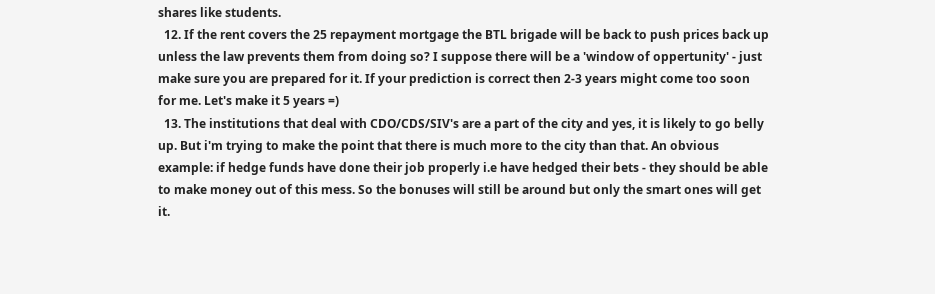shares like students.
  12. If the rent covers the 25 repayment mortgage the BTL brigade will be back to push prices back up unless the law prevents them from doing so? I suppose there will be a 'window of oppertunity' - just make sure you are prepared for it. If your prediction is correct then 2-3 years might come too soon for me. Let's make it 5 years =)
  13. The institutions that deal with CDO/CDS/SIV's are a part of the city and yes, it is likely to go belly up. But i'm trying to make the point that there is much more to the city than that. An obvious example: if hedge funds have done their job properly i.e have hedged their bets - they should be able to make money out of this mess. So the bonuses will still be around but only the smart ones will get it.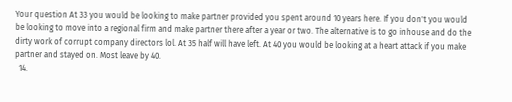Your question At 33 you would be looking to make partner provided you spent around 10 years here. If you don't you would be looking to move into a regional firm and make partner there after a year or two. The alternative is to go inhouse and do the dirty work of corrupt company directors lol. At 35 half will have left. At 40 you would be looking at a heart attack if you make partner and stayed on. Most leave by 40.
  14.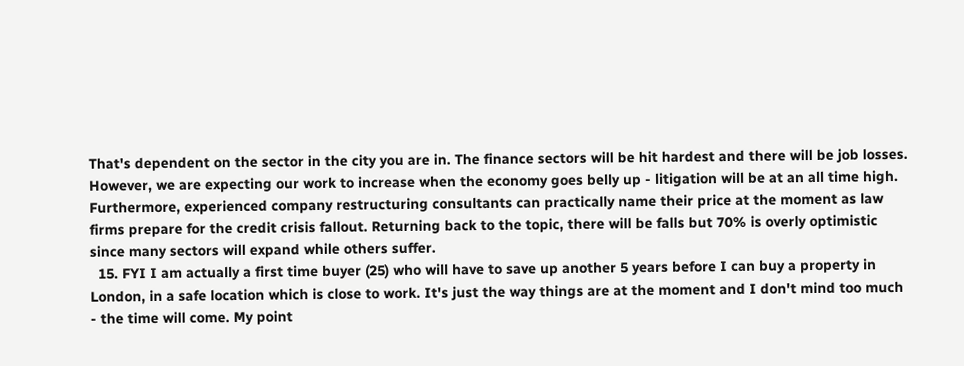That's dependent on the sector in the city you are in. The finance sectors will be hit hardest and there will be job losses. However, we are expecting our work to increase when the economy goes belly up - litigation will be at an all time high. Furthermore, experienced company restructuring consultants can practically name their price at the moment as law firms prepare for the credit crisis fallout. Returning back to the topic, there will be falls but 70% is overly optimistic since many sectors will expand while others suffer.
  15. FYI I am actually a first time buyer (25) who will have to save up another 5 years before I can buy a property in London, in a safe location which is close to work. It's just the way things are at the moment and I don't mind too much - the time will come. My point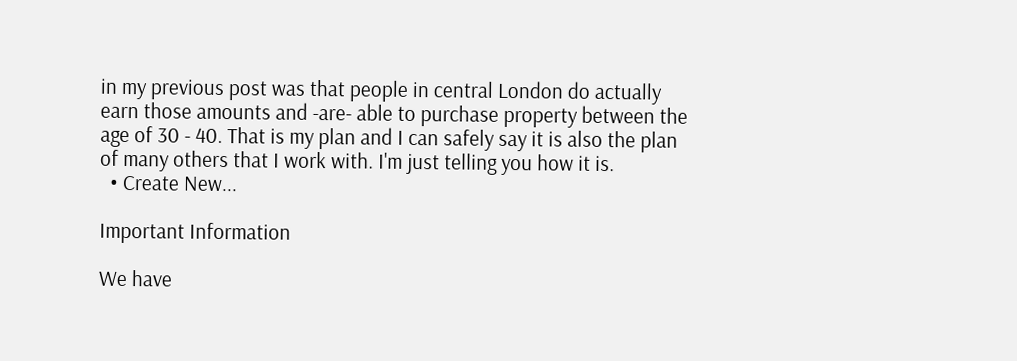in my previous post was that people in central London do actually earn those amounts and -are- able to purchase property between the age of 30 - 40. That is my plan and I can safely say it is also the plan of many others that I work with. I'm just telling you how it is.
  • Create New...

Important Information

We have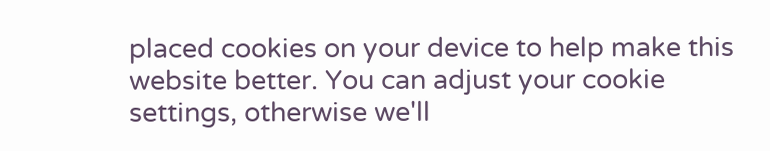placed cookies on your device to help make this website better. You can adjust your cookie settings, otherwise we'll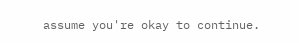assume you're okay to continue.